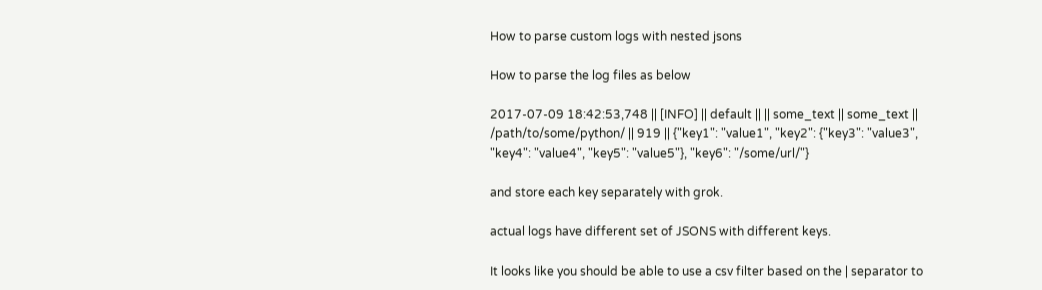How to parse custom logs with nested jsons

How to parse the log files as below

2017-07-09 18:42:53,748 || [INFO] || default || || some_text || some_text || /path/to/some/python/ || 919 || {"key1": "value1", "key2": {"key3": "value3", "key4": "value4", "key5": "value5"}, "key6": "/some/url/"}

and store each key separately with grok.

actual logs have different set of JSONS with different keys.

It looks like you should be able to use a csv filter based on the | separator to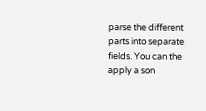parse the different parts into separate fields. You can the apply a son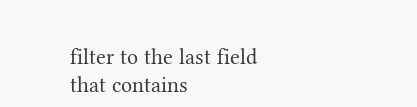filter to the last field that contains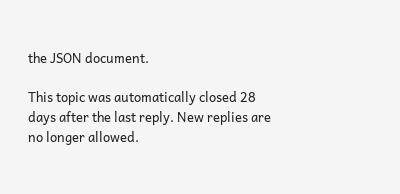the JSON document.

This topic was automatically closed 28 days after the last reply. New replies are no longer allowed.